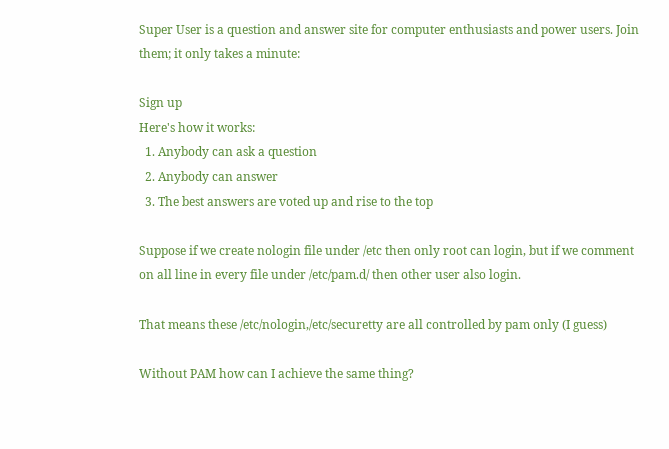Super User is a question and answer site for computer enthusiasts and power users. Join them; it only takes a minute:

Sign up
Here's how it works:
  1. Anybody can ask a question
  2. Anybody can answer
  3. The best answers are voted up and rise to the top

Suppose if we create nologin file under /etc then only root can login, but if we comment on all line in every file under /etc/pam.d/ then other user also login.

That means these /etc/nologin,/etc/securetty are all controlled by pam only (I guess)

Without PAM how can I achieve the same thing?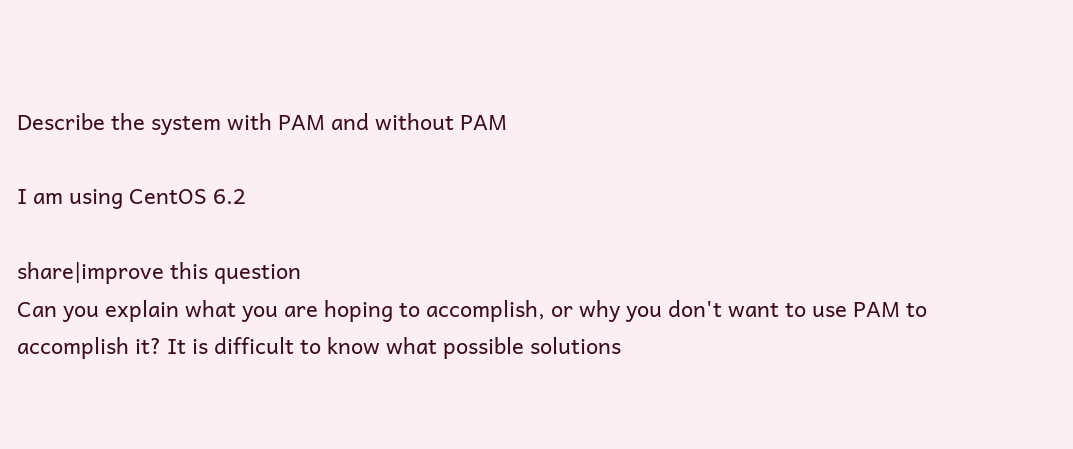Describe the system with PAM and without PAM

I am using CentOS 6.2

share|improve this question
Can you explain what you are hoping to accomplish, or why you don't want to use PAM to accomplish it? It is difficult to know what possible solutions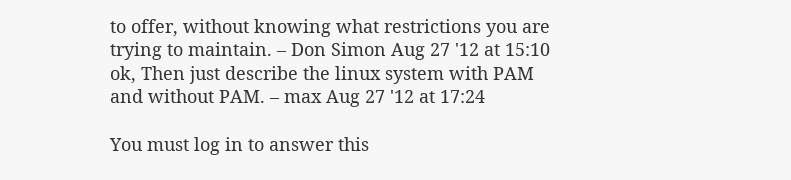to offer, without knowing what restrictions you are trying to maintain. – Don Simon Aug 27 '12 at 15:10
ok, Then just describe the linux system with PAM and without PAM. – max Aug 27 '12 at 17:24

You must log in to answer this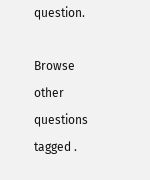question.

Browse other questions tagged .